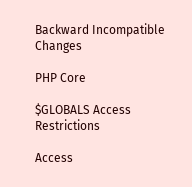Backward Incompatible Changes

PHP Core

$GLOBALS Access Restrictions

Access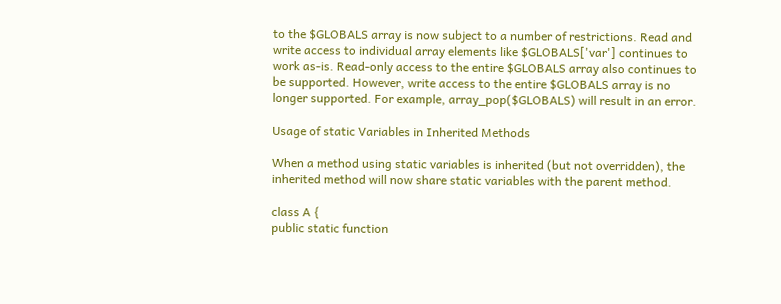to the $GLOBALS array is now subject to a number of restrictions. Read and write access to individual array elements like $GLOBALS['var'] continues to work as-is. Read-only access to the entire $GLOBALS array also continues to be supported. However, write access to the entire $GLOBALS array is no longer supported. For example, array_pop($GLOBALS) will result in an error.

Usage of static Variables in Inherited Methods

When a method using static variables is inherited (but not overridden), the inherited method will now share static variables with the parent method.

class A {
public static function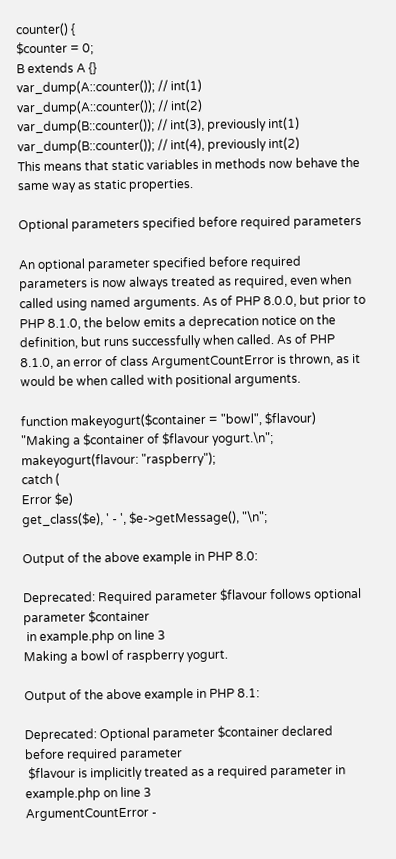counter() {
$counter = 0;
B extends A {}
var_dump(A::counter()); // int(1)
var_dump(A::counter()); // int(2)
var_dump(B::counter()); // int(3), previously int(1)
var_dump(B::counter()); // int(4), previously int(2)
This means that static variables in methods now behave the same way as static properties.

Optional parameters specified before required parameters

An optional parameter specified before required parameters is now always treated as required, even when called using named arguments. As of PHP 8.0.0, but prior to PHP 8.1.0, the below emits a deprecation notice on the definition, but runs successfully when called. As of PHP 8.1.0, an error of class ArgumentCountError is thrown, as it would be when called with positional arguments.

function makeyogurt($container = "bowl", $flavour)
"Making a $container of $flavour yogurt.\n";
makeyogurt(flavour: "raspberry");
catch (
Error $e)
get_class($e), ' - ', $e->getMessage(), "\n";

Output of the above example in PHP 8.0:

Deprecated: Required parameter $flavour follows optional parameter $container
 in example.php on line 3
Making a bowl of raspberry yogurt.

Output of the above example in PHP 8.1:

Deprecated: Optional parameter $container declared before required parameter
 $flavour is implicitly treated as a required parameter in example.php on line 3
ArgumentCountError -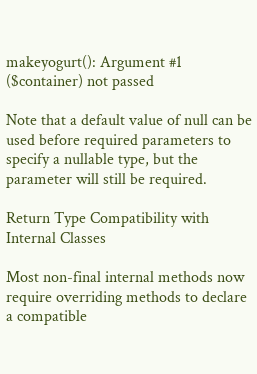makeyogurt(): Argument #1 ($container) not passed

Note that a default value of null can be used before required parameters to specify a nullable type, but the parameter will still be required.

Return Type Compatibility with Internal Classes

Most non-final internal methods now require overriding methods to declare a compatible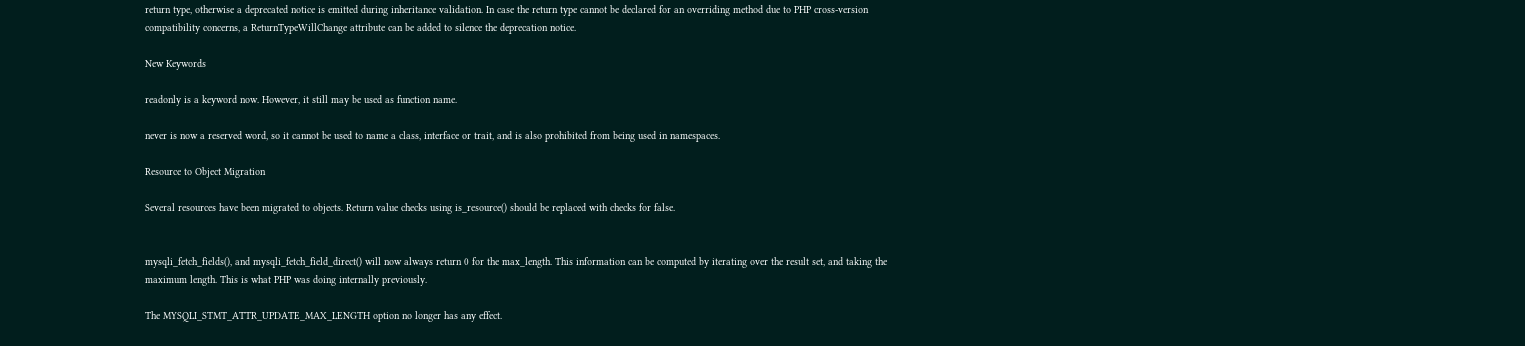return type, otherwise a deprecated notice is emitted during inheritance validation. In case the return type cannot be declared for an overriding method due to PHP cross-version compatibility concerns, a ReturnTypeWillChange attribute can be added to silence the deprecation notice.

New Keywords

readonly is a keyword now. However, it still may be used as function name.

never is now a reserved word, so it cannot be used to name a class, interface or trait, and is also prohibited from being used in namespaces.

Resource to Object Migration

Several resources have been migrated to objects. Return value checks using is_resource() should be replaced with checks for false.


mysqli_fetch_fields(), and mysqli_fetch_field_direct() will now always return 0 for the max_length. This information can be computed by iterating over the result set, and taking the maximum length. This is what PHP was doing internally previously.

The MYSQLI_STMT_ATTR_UPDATE_MAX_LENGTH option no longer has any effect.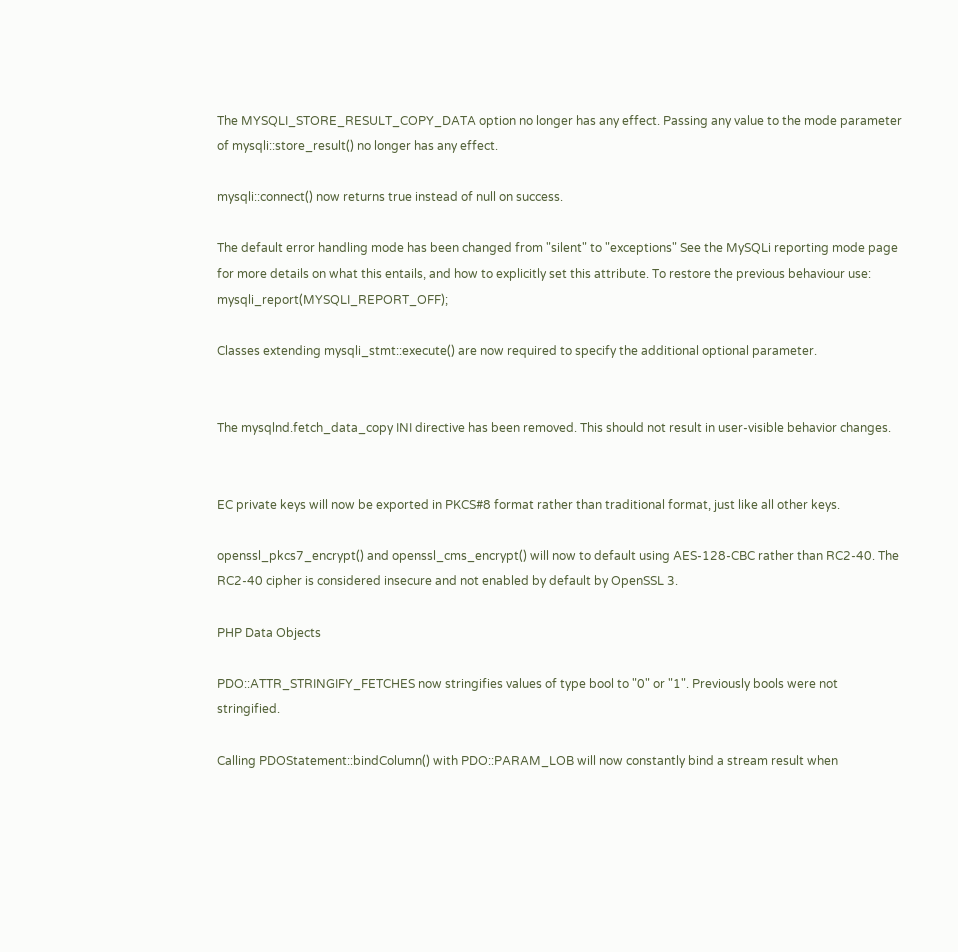The MYSQLI_STORE_RESULT_COPY_DATA option no longer has any effect. Passing any value to the mode parameter of mysqli::store_result() no longer has any effect.

mysqli::connect() now returns true instead of null on success.

The default error handling mode has been changed from "silent" to "exceptions" See the MySQLi reporting mode page for more details on what this entails, and how to explicitly set this attribute. To restore the previous behaviour use: mysqli_report(MYSQLI_REPORT_OFF);

Classes extending mysqli_stmt::execute() are now required to specify the additional optional parameter.


The mysqlnd.fetch_data_copy INI directive has been removed. This should not result in user-visible behavior changes.


EC private keys will now be exported in PKCS#8 format rather than traditional format, just like all other keys.

openssl_pkcs7_encrypt() and openssl_cms_encrypt() will now to default using AES-128-CBC rather than RC2-40. The RC2-40 cipher is considered insecure and not enabled by default by OpenSSL 3.

PHP Data Objects

PDO::ATTR_STRINGIFY_FETCHES now stringifies values of type bool to "0" or "1". Previously bools were not stringified.

Calling PDOStatement::bindColumn() with PDO::PARAM_LOB will now constantly bind a stream result when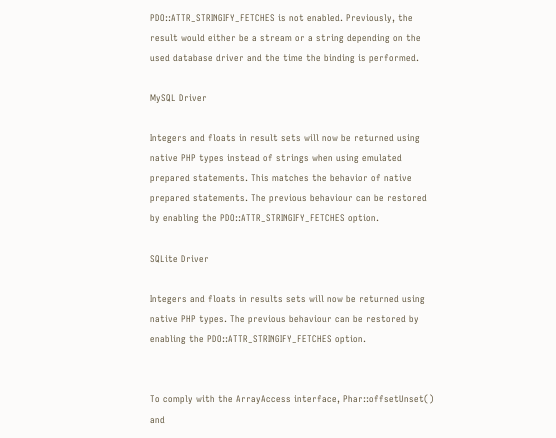PDO::ATTR_STRINGIFY_FETCHES is not enabled. Previously, the result would either be a stream or a string depending on the used database driver and the time the binding is performed.

MySQL Driver

Integers and floats in result sets will now be returned using native PHP types instead of strings when using emulated prepared statements. This matches the behavior of native prepared statements. The previous behaviour can be restored by enabling the PDO::ATTR_STRINGIFY_FETCHES option.

SQLite Driver

Integers and floats in results sets will now be returned using native PHP types. The previous behaviour can be restored by enabling the PDO::ATTR_STRINGIFY_FETCHES option.


To comply with the ArrayAccess interface, Phar::offsetUnset() and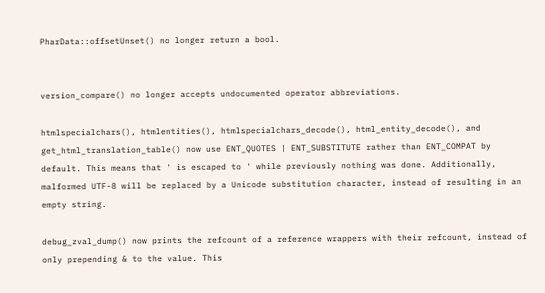PharData::offsetUnset() no longer return a bool.


version_compare() no longer accepts undocumented operator abbreviations.

htmlspecialchars(), htmlentities(), htmlspecialchars_decode(), html_entity_decode(), and get_html_translation_table() now use ENT_QUOTES | ENT_SUBSTITUTE rather than ENT_COMPAT by default. This means that ' is escaped to ' while previously nothing was done. Additionally, malformed UTF-8 will be replaced by a Unicode substitution character, instead of resulting in an empty string.

debug_zval_dump() now prints the refcount of a reference wrappers with their refcount, instead of only prepending & to the value. This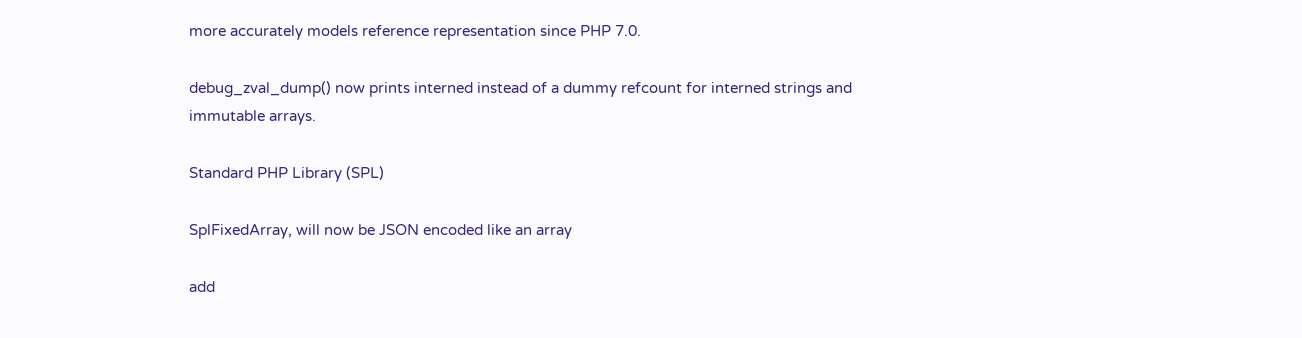more accurately models reference representation since PHP 7.0.

debug_zval_dump() now prints interned instead of a dummy refcount for interned strings and immutable arrays.

Standard PHP Library (SPL)

SplFixedArray, will now be JSON encoded like an array

add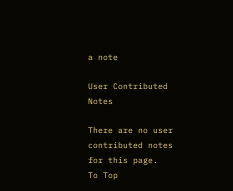a note

User Contributed Notes

There are no user contributed notes for this page.
To Top